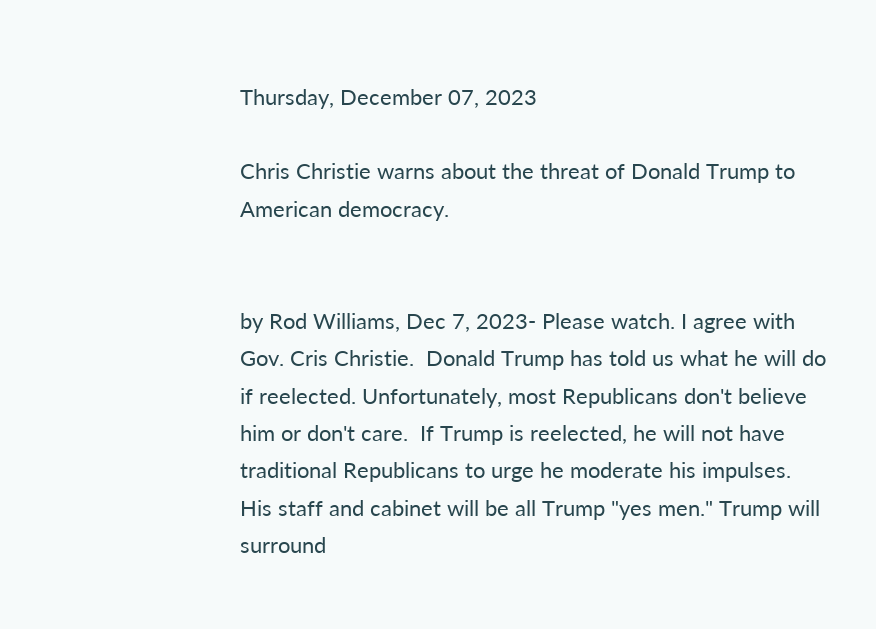Thursday, December 07, 2023

Chris Christie warns about the threat of Donald Trump to American democracy.


by Rod Williams, Dec 7, 2023- Please watch. I agree with Gov. Cris Christie.  Donald Trump has told us what he will do if reelected. Unfortunately, most Republicans don't believe him or don't care.  If Trump is reelected, he will not have traditional Republicans to urge he moderate his impulses. His staff and cabinet will be all Trump "yes men." Trump will surround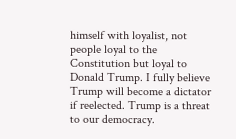himself with loyalist, not people loyal to the Constitution but loyal to Donald Trump. I fully believe Trump will become a dictator if reelected. Trump is a threat to our democracy.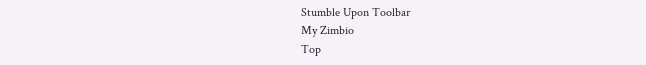Stumble Upon Toolbar
My Zimbio
Top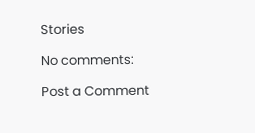Stories

No comments:

Post a Comment